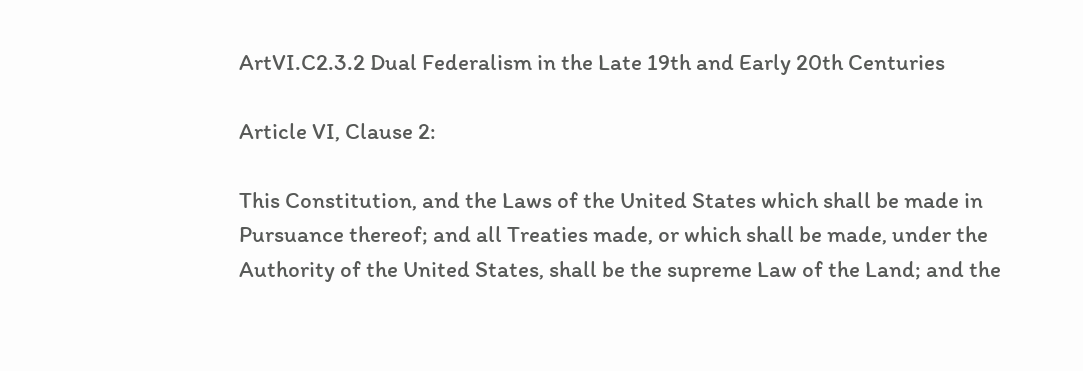ArtVI.C2.3.2 Dual Federalism in the Late 19th and Early 20th Centuries

Article VI, Clause 2:

This Constitution, and the Laws of the United States which shall be made in Pursuance thereof; and all Treaties made, or which shall be made, under the Authority of the United States, shall be the supreme Law of the Land; and the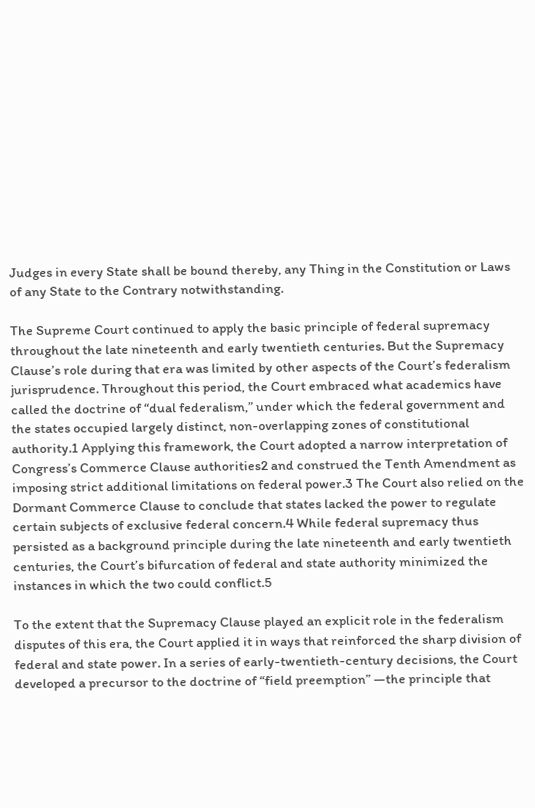Judges in every State shall be bound thereby, any Thing in the Constitution or Laws of any State to the Contrary notwithstanding.

The Supreme Court continued to apply the basic principle of federal supremacy throughout the late nineteenth and early twentieth centuries. But the Supremacy Clause’s role during that era was limited by other aspects of the Court’s federalism jurisprudence. Throughout this period, the Court embraced what academics have called the doctrine of “dual federalism,” under which the federal government and the states occupied largely distinct, non-overlapping zones of constitutional authority.1 Applying this framework, the Court adopted a narrow interpretation of Congress’s Commerce Clause authorities2 and construed the Tenth Amendment as imposing strict additional limitations on federal power.3 The Court also relied on the Dormant Commerce Clause to conclude that states lacked the power to regulate certain subjects of exclusive federal concern.4 While federal supremacy thus persisted as a background principle during the late nineteenth and early twentieth centuries, the Court’s bifurcation of federal and state authority minimized the instances in which the two could conflict.5

To the extent that the Supremacy Clause played an explicit role in the federalism disputes of this era, the Court applied it in ways that reinforced the sharp division of federal and state power. In a series of early-twentieth-century decisions, the Court developed a precursor to the doctrine of “field preemption” —the principle that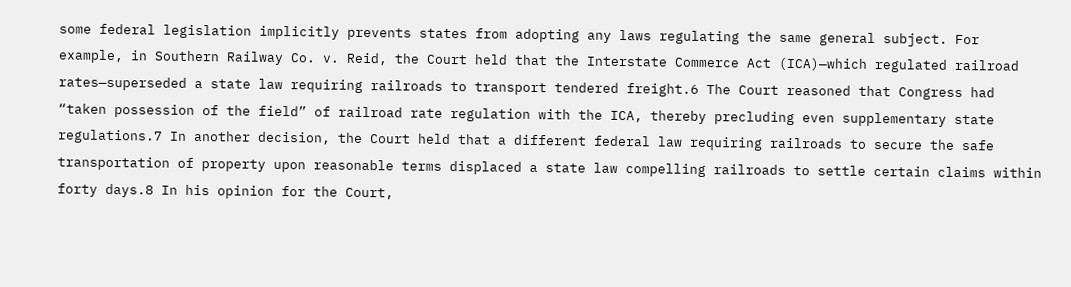some federal legislation implicitly prevents states from adopting any laws regulating the same general subject. For example, in Southern Railway Co. v. Reid, the Court held that the Interstate Commerce Act (ICA)—which regulated railroad rates—superseded a state law requiring railroads to transport tendered freight.6 The Court reasoned that Congress had “taken possession of the field” of railroad rate regulation with the ICA, thereby precluding even supplementary state regulations.7 In another decision, the Court held that a different federal law requiring railroads to secure the safe transportation of property upon reasonable terms displaced a state law compelling railroads to settle certain claims within forty days.8 In his opinion for the Court,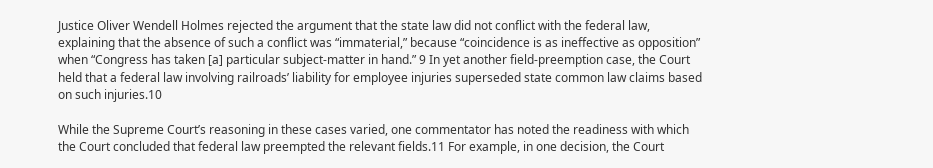Justice Oliver Wendell Holmes rejected the argument that the state law did not conflict with the federal law, explaining that the absence of such a conflict was “immaterial,” because “coincidence is as ineffective as opposition” when “Congress has taken [a] particular subject-matter in hand.” 9 In yet another field-preemption case, the Court held that a federal law involving railroads’ liability for employee injuries superseded state common law claims based on such injuries.10

While the Supreme Court’s reasoning in these cases varied, one commentator has noted the readiness with which the Court concluded that federal law preempted the relevant fields.11 For example, in one decision, the Court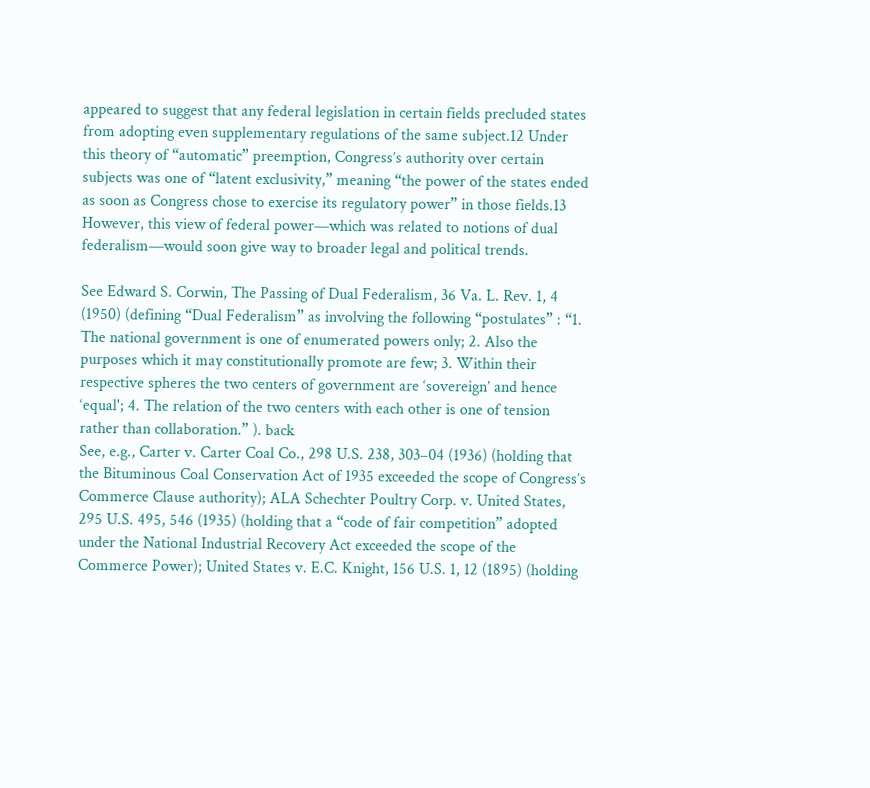appeared to suggest that any federal legislation in certain fields precluded states from adopting even supplementary regulations of the same subject.12 Under this theory of “automatic” preemption, Congress’s authority over certain subjects was one of “latent exclusivity,” meaning “the power of the states ended as soon as Congress chose to exercise its regulatory power” in those fields.13 However, this view of federal power—which was related to notions of dual federalism—would soon give way to broader legal and political trends.

See Edward S. Corwin, The Passing of Dual Federalism, 36 Va. L. Rev. 1, 4 (1950) (defining “Dual Federalism” as involving the following “postulates” : “1. The national government is one of enumerated powers only; 2. Also the purposes which it may constitutionally promote are few; 3. Within their respective spheres the two centers of government are ‘sovereign’ and hence ‘equal'; 4. The relation of the two centers with each other is one of tension rather than collaboration.” ). back
See, e.g., Carter v. Carter Coal Co., 298 U.S. 238, 303–04 (1936) (holding that the Bituminous Coal Conservation Act of 1935 exceeded the scope of Congress’s Commerce Clause authority); ALA Schechter Poultry Corp. v. United States, 295 U.S. 495, 546 (1935) (holding that a “code of fair competition” adopted under the National Industrial Recovery Act exceeded the scope of the Commerce Power); United States v. E.C. Knight, 156 U.S. 1, 12 (1895) (holding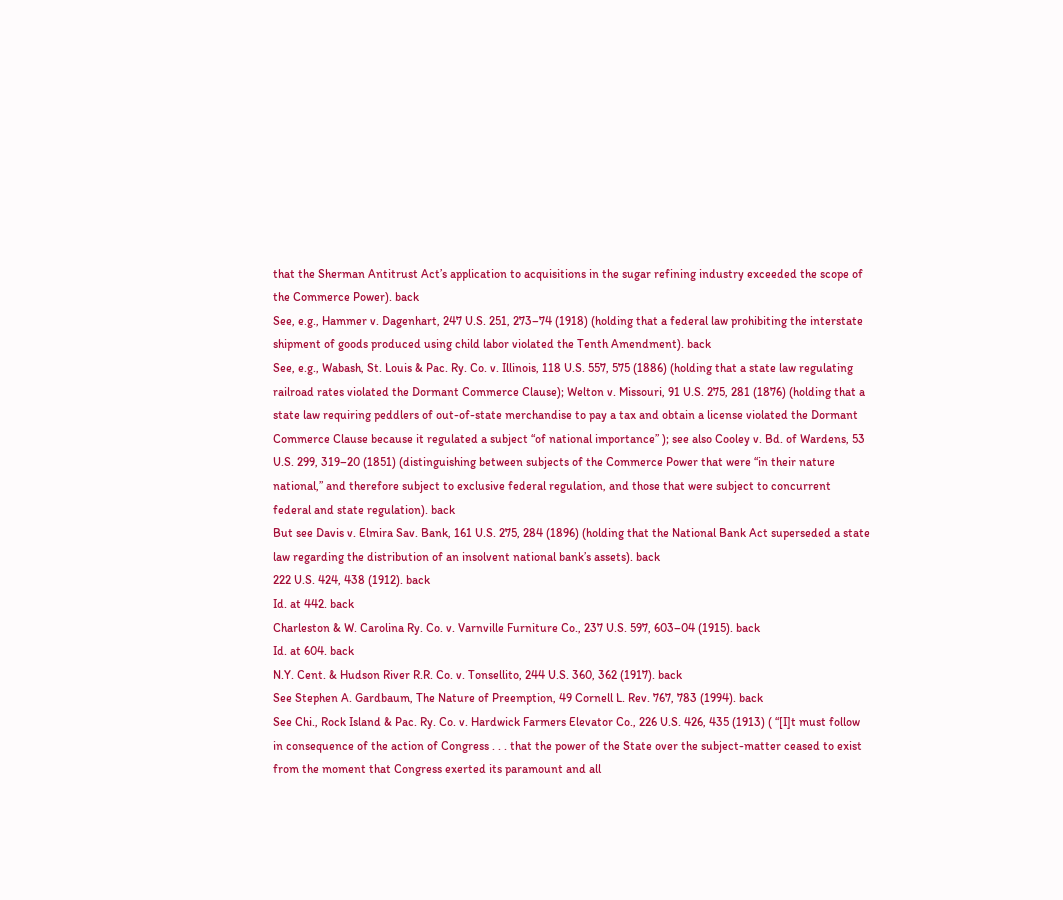that the Sherman Antitrust Act’s application to acquisitions in the sugar refining industry exceeded the scope of the Commerce Power). back
See, e.g., Hammer v. Dagenhart, 247 U.S. 251, 273–74 (1918) (holding that a federal law prohibiting the interstate shipment of goods produced using child labor violated the Tenth Amendment). back
See, e.g., Wabash, St. Louis & Pac. Ry. Co. v. Illinois, 118 U.S. 557, 575 (1886) (holding that a state law regulating railroad rates violated the Dormant Commerce Clause); Welton v. Missouri, 91 U.S. 275, 281 (1876) (holding that a state law requiring peddlers of out-of-state merchandise to pay a tax and obtain a license violated the Dormant Commerce Clause because it regulated a subject “of national importance” ); see also Cooley v. Bd. of Wardens, 53 U.S. 299, 319–20 (1851) (distinguishing between subjects of the Commerce Power that were “in their nature national,” and therefore subject to exclusive federal regulation, and those that were subject to concurrent federal and state regulation). back
But see Davis v. Elmira Sav. Bank, 161 U.S. 275, 284 (1896) (holding that the National Bank Act superseded a state law regarding the distribution of an insolvent national bank’s assets). back
222 U.S. 424, 438 (1912). back
Id. at 442. back
Charleston & W. Carolina Ry. Co. v. Varnville Furniture Co., 237 U.S. 597, 603–04 (1915). back
Id. at 604. back
N.Y. Cent. & Hudson River R.R. Co. v. Tonsellito, 244 U.S. 360, 362 (1917). back
See Stephen A. Gardbaum, The Nature of Preemption, 49 Cornell L. Rev. 767, 783 (1994). back
See Chi., Rock Island & Pac. Ry. Co. v. Hardwick Farmers Elevator Co., 226 U.S. 426, 435 (1913) ( “[I]t must follow in consequence of the action of Congress . . . that the power of the State over the subject-matter ceased to exist from the moment that Congress exerted its paramount and all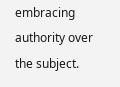embracing authority over the subject.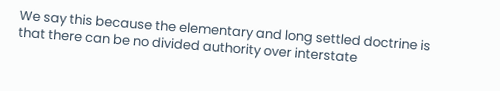We say this because the elementary and long settled doctrine is that there can be no divided authority over interstate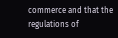commerce and that the regulations of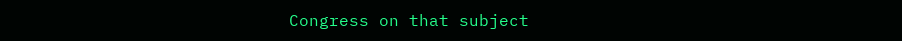Congress on that subject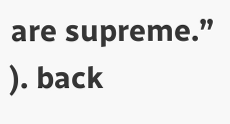are supreme.” ). back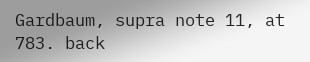Gardbaum, supra note 11, at 783. back